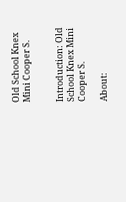Old School Knex Mini Cooper S.


Introduction: Old School Knex Mini Cooper S.

About: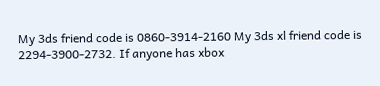My 3ds friend code is 0860-3914-2160 My 3ds xl friend code is 2294-3900-2732. If anyone has xbox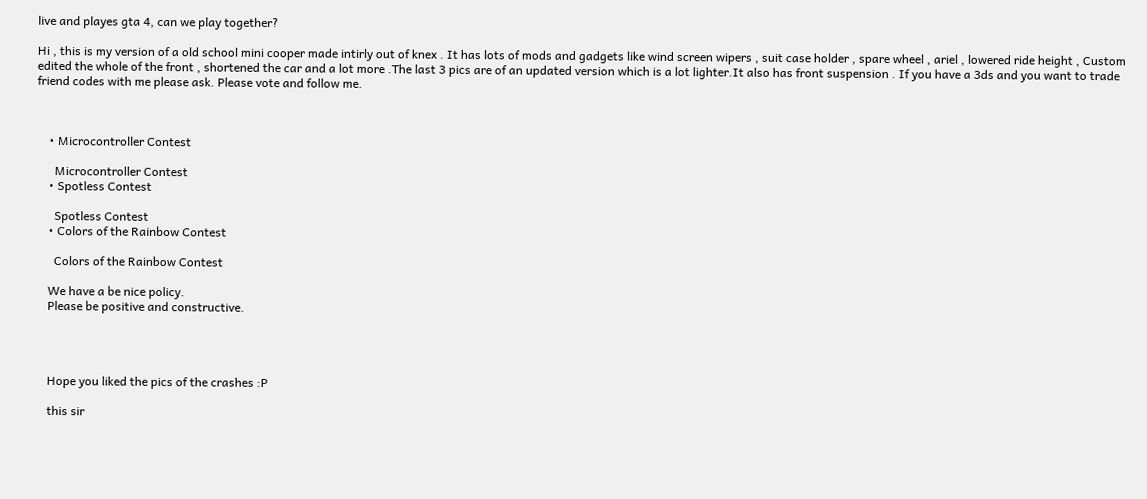live and playes gta 4, can we play together?

Hi , this is my version of a old school mini cooper made intirly out of knex . It has lots of mods and gadgets like wind screen wipers , suit case holder , spare wheel , ariel , lowered ride height , Custom edited the whole of the front , shortened the car and a lot more .The last 3 pics are of an updated version which is a lot lighter.It also has front suspension . If you have a 3ds and you want to trade friend codes with me please ask. Please vote and follow me.



    • Microcontroller Contest

      Microcontroller Contest
    • Spotless Contest

      Spotless Contest
    • Colors of the Rainbow Contest

      Colors of the Rainbow Contest

    We have a be nice policy.
    Please be positive and constructive.




    Hope you liked the pics of the crashes :P

    this sir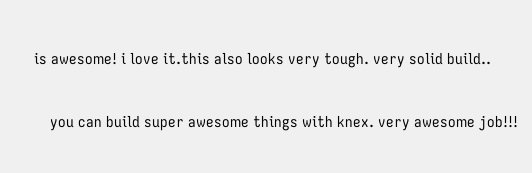is awesome! i love it.this also looks very tough. very solid build..

    you can build super awesome things with knex. very awesome job!!!